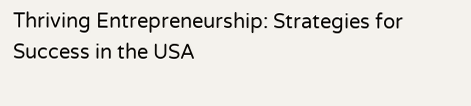Thriving Entrepreneurship: Strategies for Success in the USA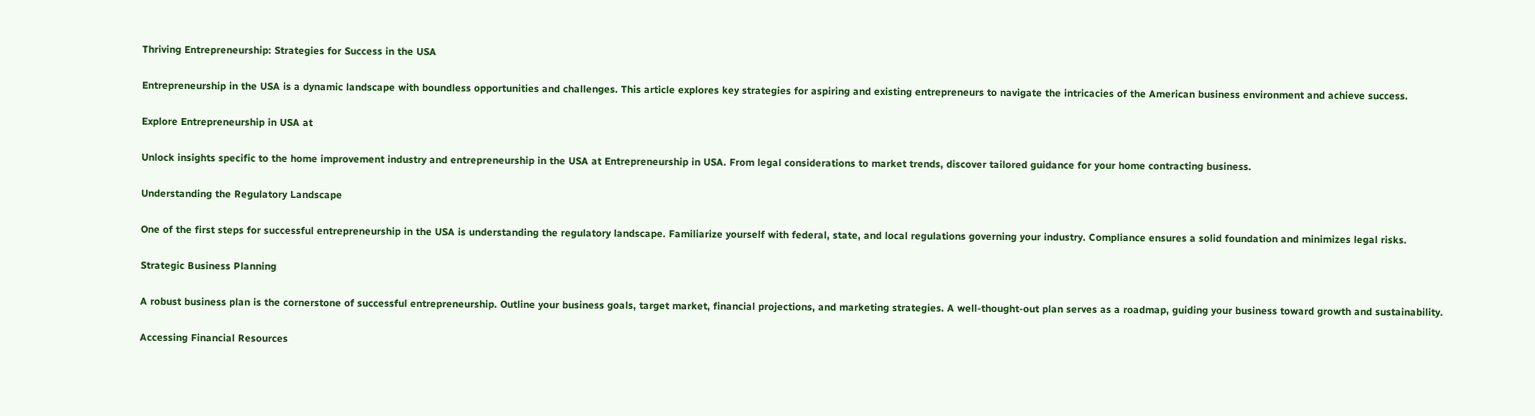Thriving Entrepreneurship: Strategies for Success in the USA

Entrepreneurship in the USA is a dynamic landscape with boundless opportunities and challenges. This article explores key strategies for aspiring and existing entrepreneurs to navigate the intricacies of the American business environment and achieve success.

Explore Entrepreneurship in USA at

Unlock insights specific to the home improvement industry and entrepreneurship in the USA at Entrepreneurship in USA. From legal considerations to market trends, discover tailored guidance for your home contracting business.

Understanding the Regulatory Landscape

One of the first steps for successful entrepreneurship in the USA is understanding the regulatory landscape. Familiarize yourself with federal, state, and local regulations governing your industry. Compliance ensures a solid foundation and minimizes legal risks.

Strategic Business Planning

A robust business plan is the cornerstone of successful entrepreneurship. Outline your business goals, target market, financial projections, and marketing strategies. A well-thought-out plan serves as a roadmap, guiding your business toward growth and sustainability.

Accessing Financial Resources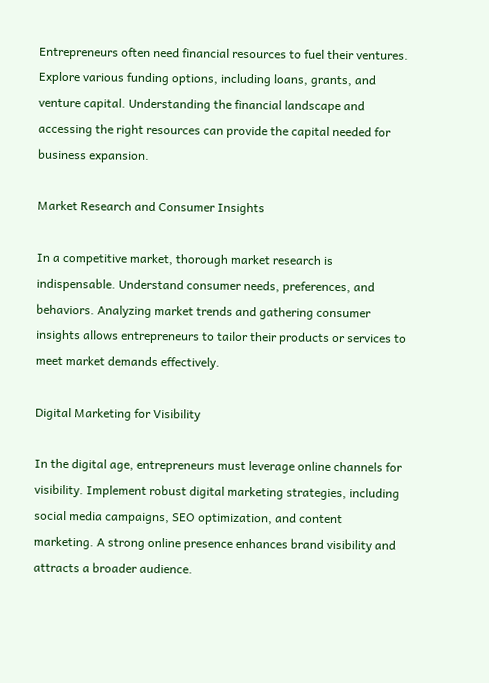Entrepreneurs often need financial resources to fuel their ventures. Explore various funding options, including loans, grants, and venture capital. Understanding the financial landscape and accessing the right resources can provide the capital needed for business expansion.

Market Research and Consumer Insights

In a competitive market, thorough market research is indispensable. Understand consumer needs, preferences, and behaviors. Analyzing market trends and gathering consumer insights allows entrepreneurs to tailor their products or services to meet market demands effectively.

Digital Marketing for Visibility

In the digital age, entrepreneurs must leverage online channels for visibility. Implement robust digital marketing strategies, including social media campaigns, SEO optimization, and content marketing. A strong online presence enhances brand visibility and attracts a broader audience.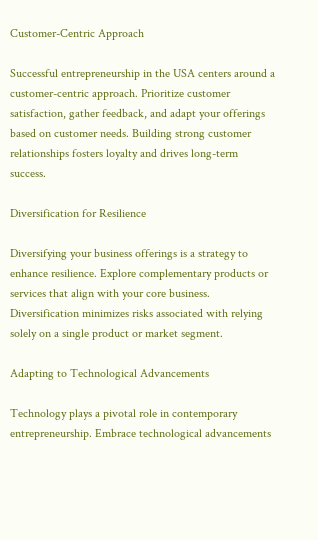Customer-Centric Approach

Successful entrepreneurship in the USA centers around a customer-centric approach. Prioritize customer satisfaction, gather feedback, and adapt your offerings based on customer needs. Building strong customer relationships fosters loyalty and drives long-term success.

Diversification for Resilience

Diversifying your business offerings is a strategy to enhance resilience. Explore complementary products or services that align with your core business. Diversification minimizes risks associated with relying solely on a single product or market segment.

Adapting to Technological Advancements

Technology plays a pivotal role in contemporary entrepreneurship. Embrace technological advancements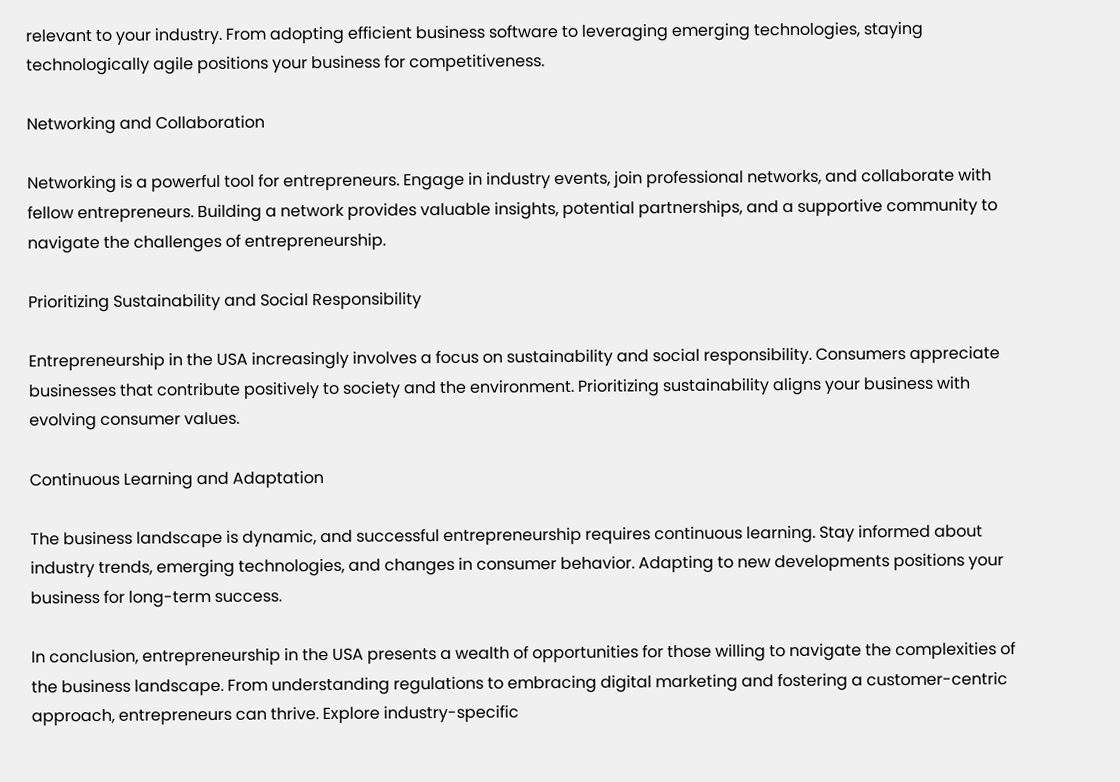relevant to your industry. From adopting efficient business software to leveraging emerging technologies, staying technologically agile positions your business for competitiveness.

Networking and Collaboration

Networking is a powerful tool for entrepreneurs. Engage in industry events, join professional networks, and collaborate with fellow entrepreneurs. Building a network provides valuable insights, potential partnerships, and a supportive community to navigate the challenges of entrepreneurship.

Prioritizing Sustainability and Social Responsibility

Entrepreneurship in the USA increasingly involves a focus on sustainability and social responsibility. Consumers appreciate businesses that contribute positively to society and the environment. Prioritizing sustainability aligns your business with evolving consumer values.

Continuous Learning and Adaptation

The business landscape is dynamic, and successful entrepreneurship requires continuous learning. Stay informed about industry trends, emerging technologies, and changes in consumer behavior. Adapting to new developments positions your business for long-term success.

In conclusion, entrepreneurship in the USA presents a wealth of opportunities for those willing to navigate the complexities of the business landscape. From understanding regulations to embracing digital marketing and fostering a customer-centric approach, entrepreneurs can thrive. Explore industry-specific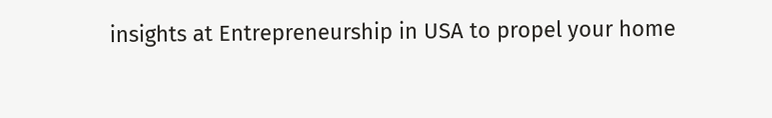insights at Entrepreneurship in USA to propel your home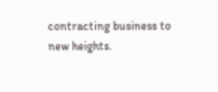contracting business to new heights.